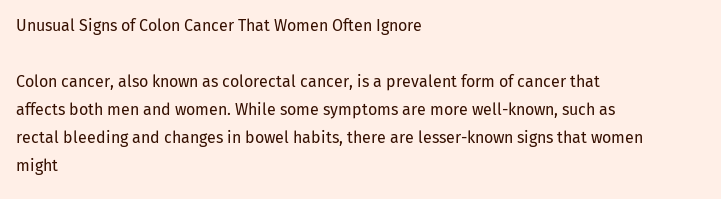Unusual Signs of Colon Cancer That Women Often Ignore

Colon cancer, also known as colorectal cancer, is a prevalent form of cancer that affects both men and women. While some symptoms are more well-known, such as rectal bleeding and changes in bowel habits, there are lesser-known signs that women might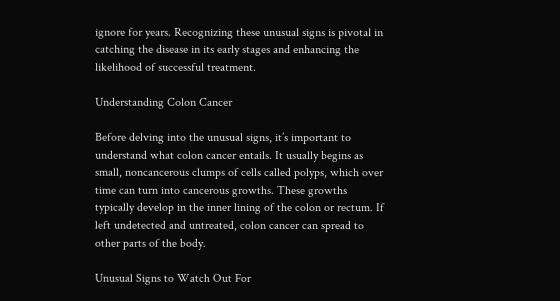ignore for years. Recognizing these unusual signs is pivotal in catching the disease in its early stages and enhancing the likelihood of successful treatment.

Understanding Colon Cancer

Before delving into the unusual signs, it’s important to understand what colon cancer entails. It usually begins as small, noncancerous clumps of cells called polyps, which over time can turn into cancerous growths. These growths typically develop in the inner lining of the colon or rectum. If left undetected and untreated, colon cancer can spread to other parts of the body.

Unusual Signs to Watch Out For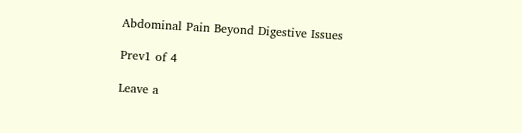Abdominal Pain Beyond Digestive Issues

Prev1 of 4

Leave a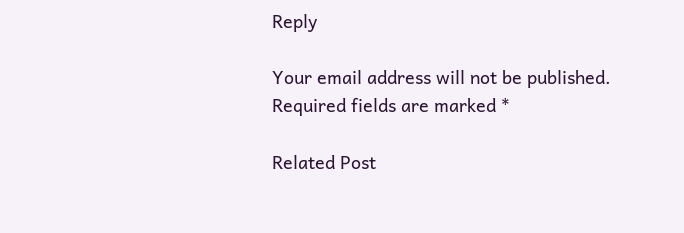Reply

Your email address will not be published. Required fields are marked *

Related Post